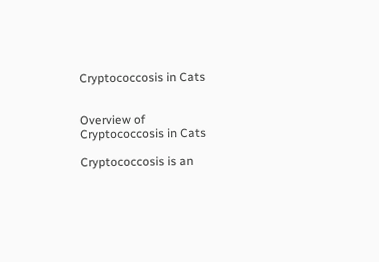Cryptococcosis in Cats


Overview of Cryptococcosis in Cats

Cryptococcosis is an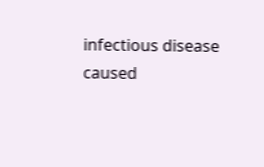infectious disease caused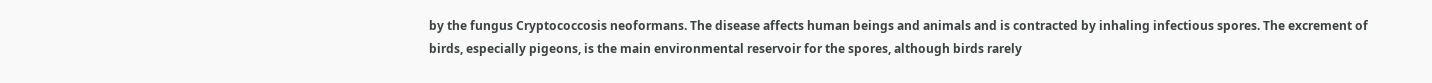by the fungus Cryptococcosis neoformans. The disease affects human beings and animals and is contracted by inhaling infectious spores. The excrement of birds, especially pigeons, is the main environmental reservoir for the spores, although birds rarely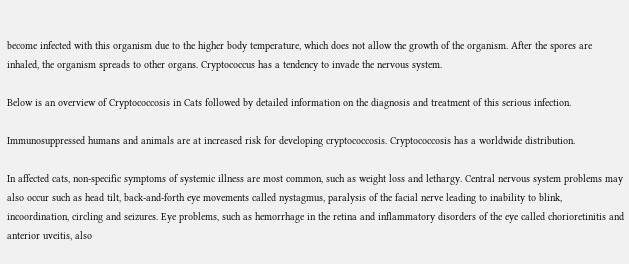become infected with this organism due to the higher body temperature, which does not allow the growth of the organism. After the spores are inhaled, the organism spreads to other organs. Cryptococcus has a tendency to invade the nervous system.

Below is an overview of Cryptococcosis in Cats followed by detailed information on the diagnosis and treatment of this serious infection.

Immunosuppressed humans and animals are at increased risk for developing cryptococcosis. Cryptococcosis has a worldwide distribution.

In affected cats, non-specific symptoms of systemic illness are most common, such as weight loss and lethargy. Central nervous system problems may also occur such as head tilt, back-and-forth eye movements called nystagmus, paralysis of the facial nerve leading to inability to blink, incoordination, circling and seizures. Eye problems, such as hemorrhage in the retina and inflammatory disorders of the eye called chorioretinitis and anterior uveitis, also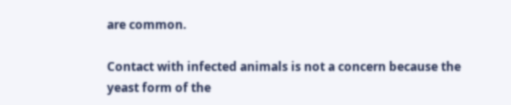are common.

Contact with infected animals is not a concern because the yeast form of the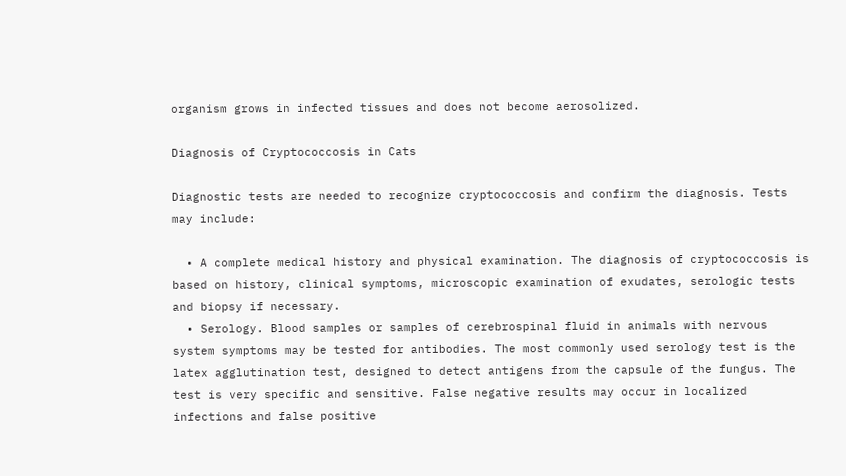organism grows in infected tissues and does not become aerosolized.

Diagnosis of Cryptococcosis in Cats

Diagnostic tests are needed to recognize cryptococcosis and confirm the diagnosis. Tests may include:

  • A complete medical history and physical examination. The diagnosis of cryptococcosis is based on history, clinical symptoms, microscopic examination of exudates, serologic tests and biopsy if necessary.
  • Serology. Blood samples or samples of cerebrospinal fluid in animals with nervous system symptoms may be tested for antibodies. The most commonly used serology test is the latex agglutination test, designed to detect antigens from the capsule of the fungus. The test is very specific and sensitive. False negative results may occur in localized infections and false positive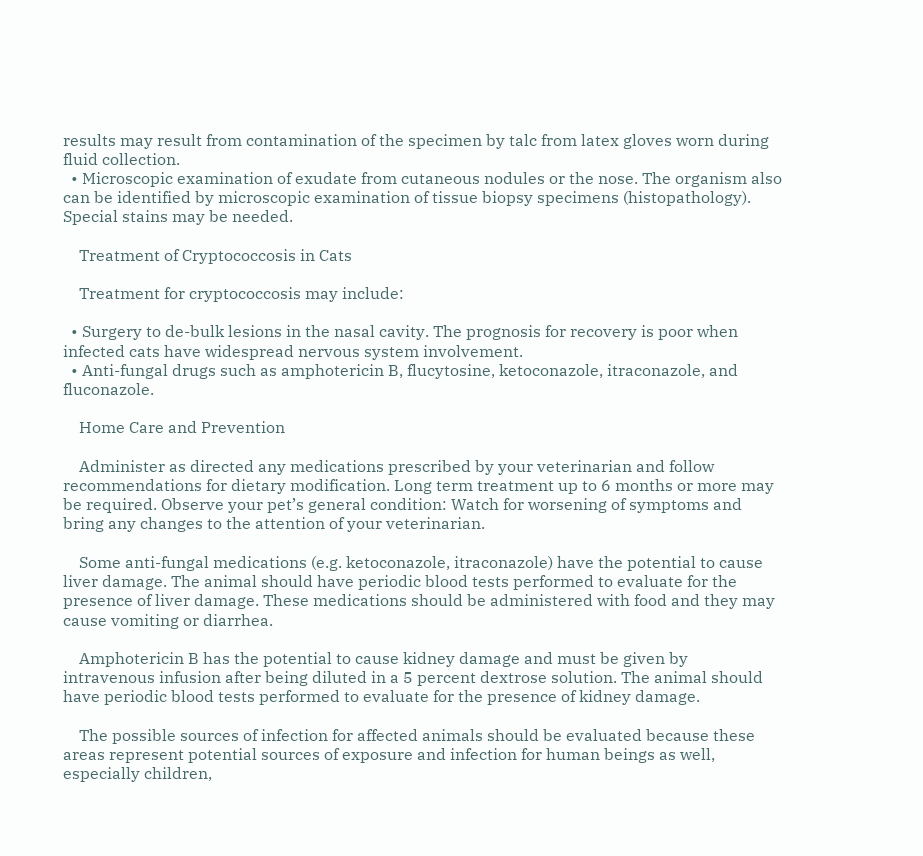results may result from contamination of the specimen by talc from latex gloves worn during fluid collection.
  • Microscopic examination of exudate from cutaneous nodules or the nose. The organism also can be identified by microscopic examination of tissue biopsy specimens (histopathology). Special stains may be needed.

    Treatment of Cryptococcosis in Cats

    Treatment for cryptococcosis may include:

  • Surgery to de-bulk lesions in the nasal cavity. The prognosis for recovery is poor when infected cats have widespread nervous system involvement.
  • Anti-fungal drugs such as amphotericin B, flucytosine, ketoconazole, itraconazole, and fluconazole.

    Home Care and Prevention

    Administer as directed any medications prescribed by your veterinarian and follow recommendations for dietary modification. Long term treatment up to 6 months or more may be required. Observe your pet’s general condition: Watch for worsening of symptoms and bring any changes to the attention of your veterinarian.

    Some anti-fungal medications (e.g. ketoconazole, itraconazole) have the potential to cause liver damage. The animal should have periodic blood tests performed to evaluate for the presence of liver damage. These medications should be administered with food and they may cause vomiting or diarrhea.

    Amphotericin B has the potential to cause kidney damage and must be given by intravenous infusion after being diluted in a 5 percent dextrose solution. The animal should have periodic blood tests performed to evaluate for the presence of kidney damage.

    The possible sources of infection for affected animals should be evaluated because these areas represent potential sources of exposure and infection for human beings as well, especially children,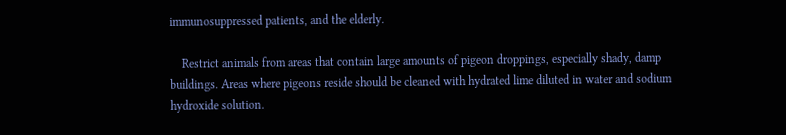immunosuppressed patients, and the elderly.

    Restrict animals from areas that contain large amounts of pigeon droppings, especially shady, damp buildings. Areas where pigeons reside should be cleaned with hydrated lime diluted in water and sodium hydroxide solution.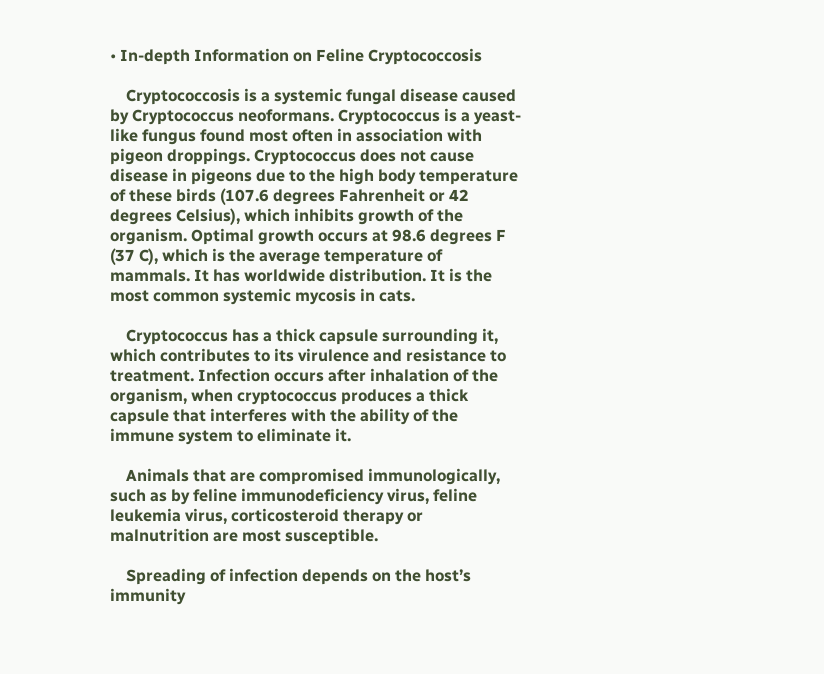• In-depth Information on Feline Cryptococcosis

    Cryptococcosis is a systemic fungal disease caused by Cryptococcus neoformans. Cryptococcus is a yeast-like fungus found most often in association with pigeon droppings. Cryptococcus does not cause disease in pigeons due to the high body temperature of these birds (107.6 degrees Fahrenheit or 42 degrees Celsius), which inhibits growth of the organism. Optimal growth occurs at 98.6 degrees F (37 C), which is the average temperature of mammals. It has worldwide distribution. It is the most common systemic mycosis in cats.

    Cryptococcus has a thick capsule surrounding it, which contributes to its virulence and resistance to treatment. Infection occurs after inhalation of the organism, when cryptococcus produces a thick capsule that interferes with the ability of the immune system to eliminate it.

    Animals that are compromised immunologically, such as by feline immunodeficiency virus, feline leukemia virus, corticosteroid therapy or malnutrition are most susceptible.

    Spreading of infection depends on the host’s immunity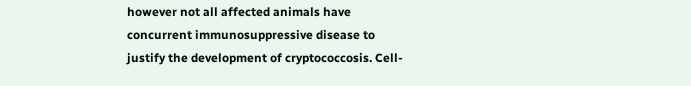however not all affected animals have concurrent immunosuppressive disease to justify the development of cryptococcosis. Cell-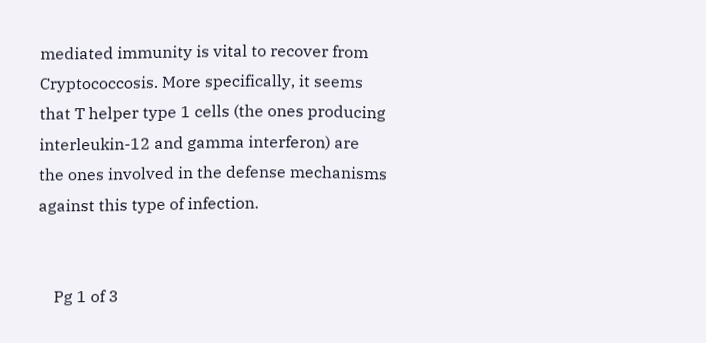mediated immunity is vital to recover from Cryptococcosis. More specifically, it seems that T helper type 1 cells (the ones producing interleukin-12 and gamma interferon) are the ones involved in the defense mechanisms against this type of infection.


    Pg 1 of 3